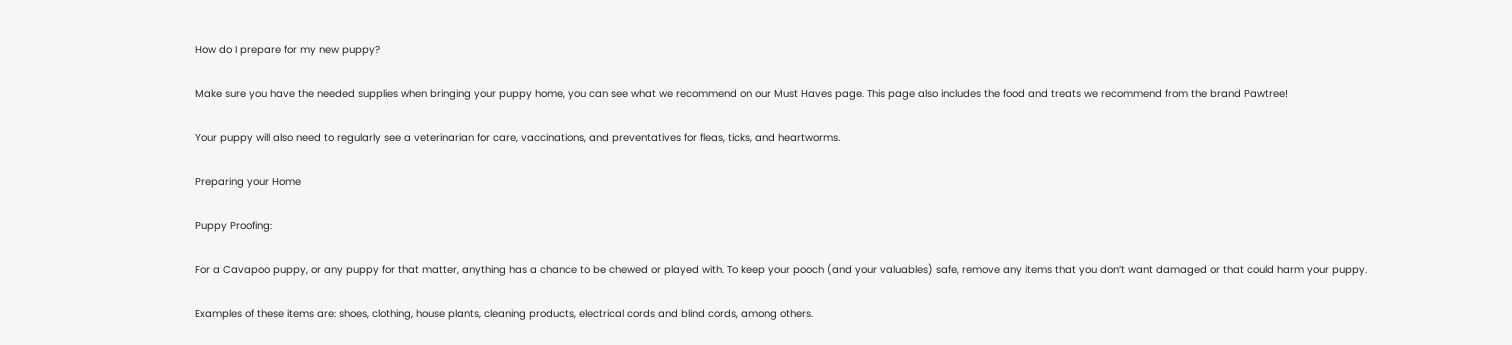How do I prepare for my new puppy?

Make sure you have the needed supplies when bringing your puppy home, you can see what we recommend on our Must Haves page. This page also includes the food and treats we recommend from the brand Pawtree!

Your puppy will also need to regularly see a veterinarian for care, vaccinations, and preventatives for fleas, ticks, and heartworms.

Preparing your Home

Puppy Proofing:

For a Cavapoo puppy, or any puppy for that matter, anything has a chance to be chewed or played with. To keep your pooch (and your valuables) safe, remove any items that you don’t want damaged or that could harm your puppy.

Examples of these items are: shoes, clothing, house plants, cleaning products, electrical cords and blind cords, among others.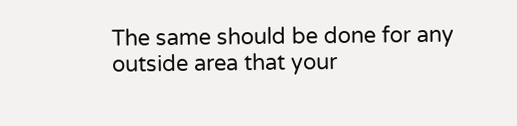The same should be done for any outside area that your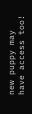new puppy may have access too!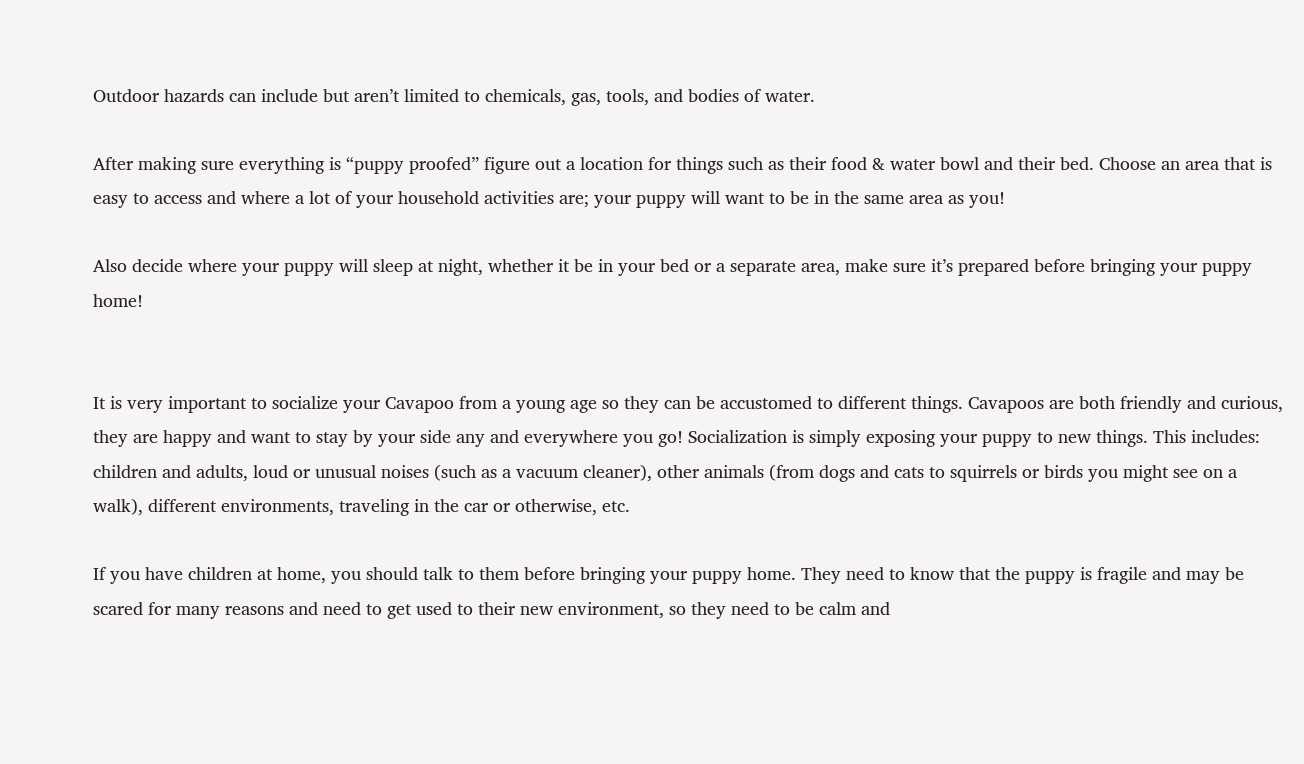Outdoor hazards can include but aren’t limited to chemicals, gas, tools, and bodies of water.

After making sure everything is “puppy proofed” figure out a location for things such as their food & water bowl and their bed. Choose an area that is easy to access and where a lot of your household activities are; your puppy will want to be in the same area as you!

Also decide where your puppy will sleep at night, whether it be in your bed or a separate area, make sure it’s prepared before bringing your puppy home!


It is very important to socialize your Cavapoo from a young age so they can be accustomed to different things. Cavapoos are both friendly and curious, they are happy and want to stay by your side any and everywhere you go! Socialization is simply exposing your puppy to new things. This includes: children and adults, loud or unusual noises (such as a vacuum cleaner), other animals (from dogs and cats to squirrels or birds you might see on a walk), different environments, traveling in the car or otherwise, etc.

If you have children at home, you should talk to them before bringing your puppy home. They need to know that the puppy is fragile and may be scared for many reasons and need to get used to their new environment, so they need to be calm and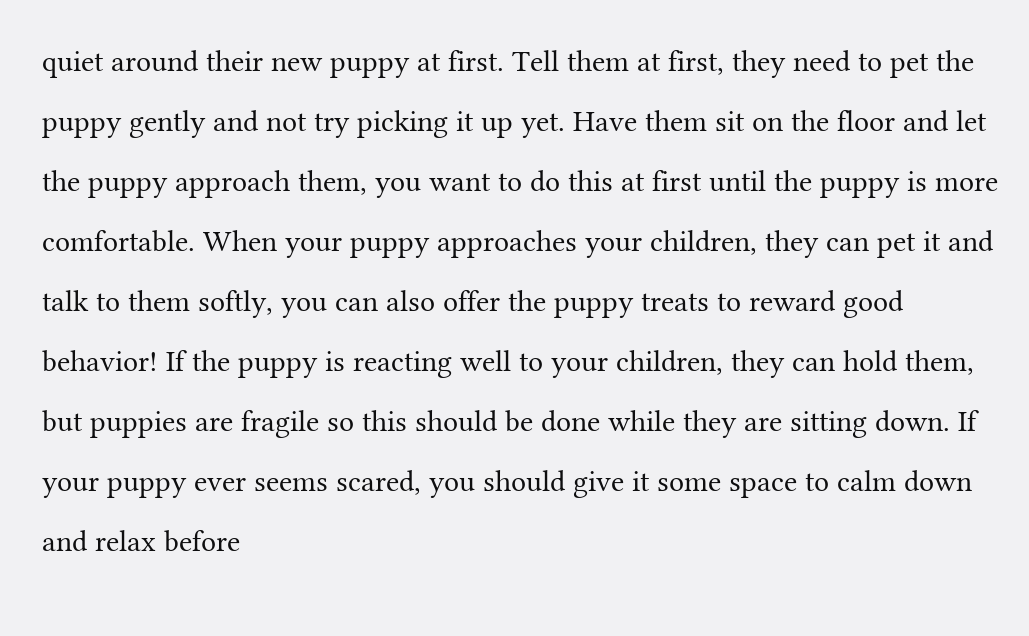quiet around their new puppy at first. Tell them at first, they need to pet the puppy gently and not try picking it up yet. Have them sit on the floor and let the puppy approach them, you want to do this at first until the puppy is more comfortable. When your puppy approaches your children, they can pet it and talk to them softly, you can also offer the puppy treats to reward good behavior! If the puppy is reacting well to your children, they can hold them, but puppies are fragile so this should be done while they are sitting down. If your puppy ever seems scared, you should give it some space to calm down and relax before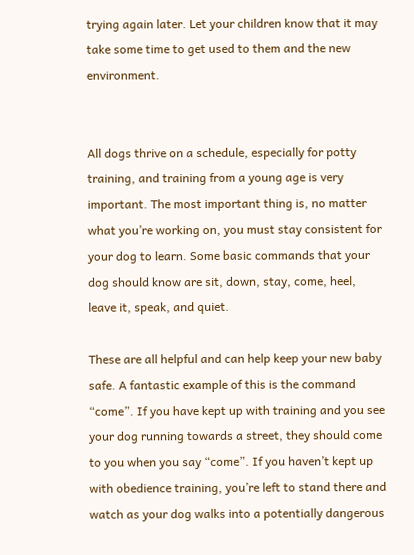trying again later. Let your children know that it may take some time to get used to them and the new environment.


All dogs thrive on a schedule, especially for potty training, and training from a young age is very important. The most important thing is, no matter what you’re working on, you must stay consistent for your dog to learn. Some basic commands that your dog should know are sit, down, stay, come, heel, leave it, speak, and quiet.

These are all helpful and can help keep your new baby safe. A fantastic example of this is the command “come”. If you have kept up with training and you see your dog running towards a street, they should come to you when you say “come”. If you haven’t kept up with obedience training, you’re left to stand there and watch as your dog walks into a potentially dangerous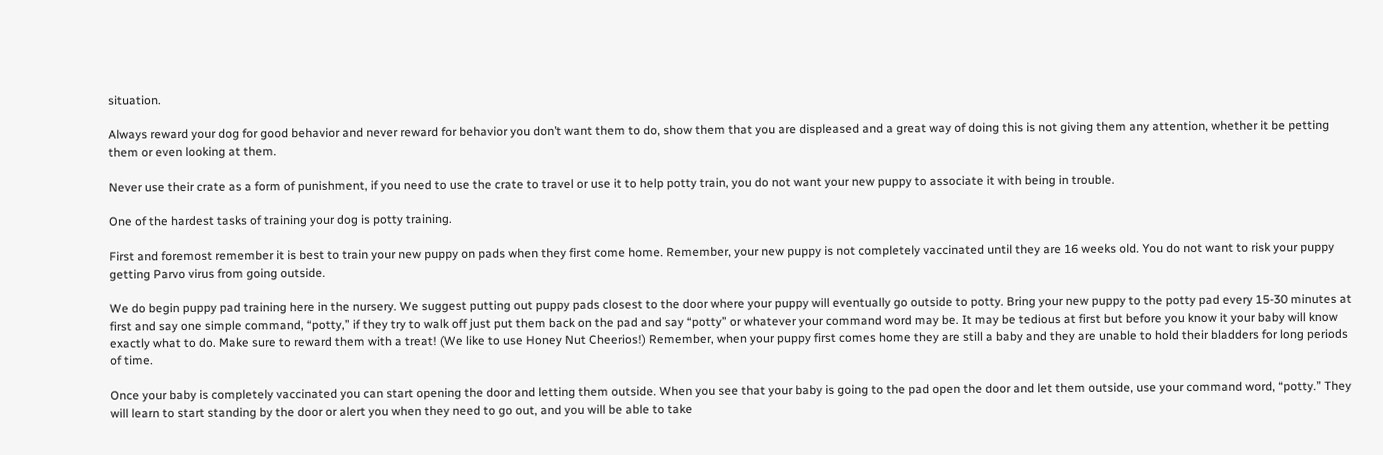situation.

Always reward your dog for good behavior and never reward for behavior you don’t want them to do, show them that you are displeased and a great way of doing this is not giving them any attention, whether it be petting them or even looking at them.

Never use their crate as a form of punishment, if you need to use the crate to travel or use it to help potty train, you do not want your new puppy to associate it with being in trouble.

One of the hardest tasks of training your dog is potty training.

First and foremost remember it is best to train your new puppy on pads when they first come home. Remember, your new puppy is not completely vaccinated until they are 16 weeks old. You do not want to risk your puppy getting Parvo virus from going outside.

We do begin puppy pad training here in the nursery. We suggest putting out puppy pads closest to the door where your puppy will eventually go outside to potty. Bring your new puppy to the potty pad every 15-30 minutes at first and say one simple command, “potty,” if they try to walk off just put them back on the pad and say “potty” or whatever your command word may be. It may be tedious at first but before you know it your baby will know exactly what to do. Make sure to reward them with a treat! (We like to use Honey Nut Cheerios!) Remember, when your puppy first comes home they are still a baby and they are unable to hold their bladders for long periods of time.

Once your baby is completely vaccinated you can start opening the door and letting them outside. When you see that your baby is going to the pad open the door and let them outside, use your command word, “potty.” They will learn to start standing by the door or alert you when they need to go out, and you will be able to take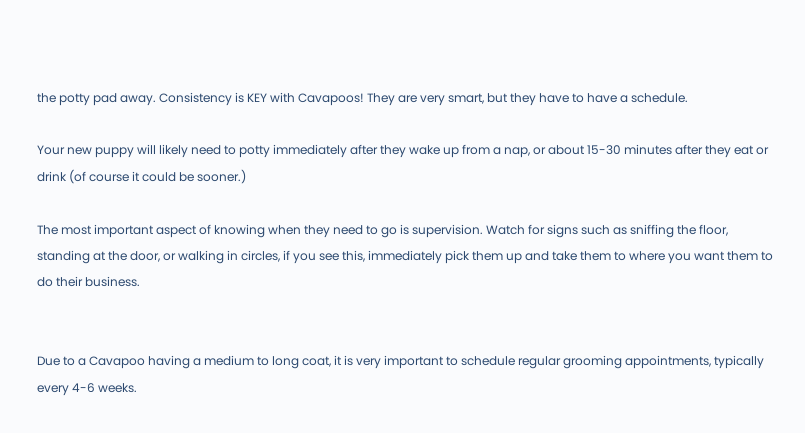the potty pad away. Consistency is KEY with Cavapoos! They are very smart, but they have to have a schedule.

Your new puppy will likely need to potty immediately after they wake up from a nap, or about 15-30 minutes after they eat or drink (of course it could be sooner.)

The most important aspect of knowing when they need to go is supervision. Watch for signs such as sniffing the floor, standing at the door, or walking in circles, if you see this, immediately pick them up and take them to where you want them to do their business.


Due to a Cavapoo having a medium to long coat, it is very important to schedule regular grooming appointments, typically every 4-6 weeks.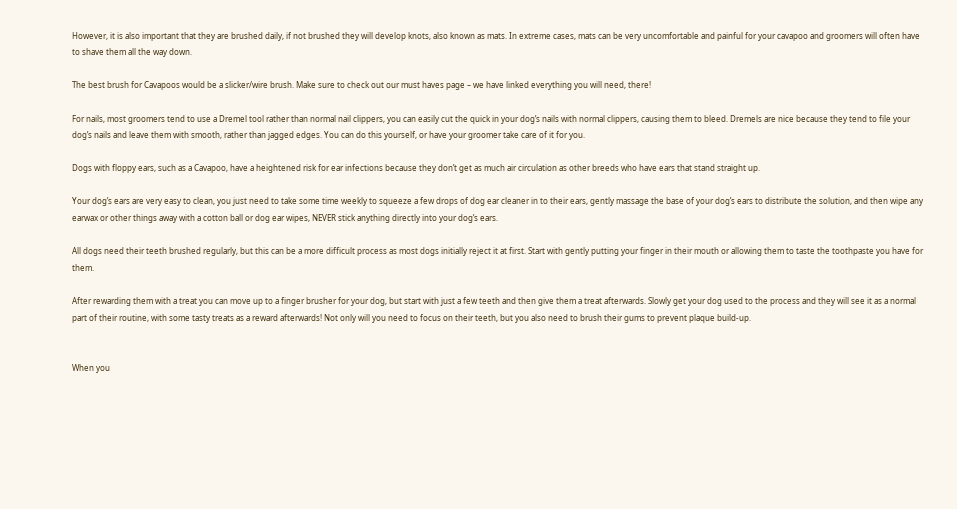However, it is also important that they are brushed daily, if not brushed they will develop knots, also known as mats. In extreme cases, mats can be very uncomfortable and painful for your cavapoo and groomers will often have to shave them all the way down.

The best brush for Cavapoos would be a slicker/wire brush. Make sure to check out our must haves page – we have linked everything you will need, there!

For nails, most groomers tend to use a Dremel tool rather than normal nail clippers, you can easily cut the quick in your dog’s nails with normal clippers, causing them to bleed. Dremels are nice because they tend to file your dog’s nails and leave them with smooth, rather than jagged edges. You can do this yourself, or have your groomer take care of it for you.

Dogs with floppy ears, such as a Cavapoo, have a heightened risk for ear infections because they don’t get as much air circulation as other breeds who have ears that stand straight up.

Your dog’s ears are very easy to clean, you just need to take some time weekly to squeeze a few drops of dog ear cleaner in to their ears, gently massage the base of your dog’s ears to distribute the solution, and then wipe any earwax or other things away with a cotton ball or dog ear wipes, NEVER stick anything directly into your dog’s ears.

All dogs need their teeth brushed regularly, but this can be a more difficult process as most dogs initially reject it at first. Start with gently putting your finger in their mouth or allowing them to taste the toothpaste you have for them.

After rewarding them with a treat you can move up to a finger brusher for your dog, but start with just a few teeth and then give them a treat afterwards. Slowly get your dog used to the process and they will see it as a normal part of their routine, with some tasty treats as a reward afterwards! Not only will you need to focus on their teeth, but you also need to brush their gums to prevent plaque build-up.


When you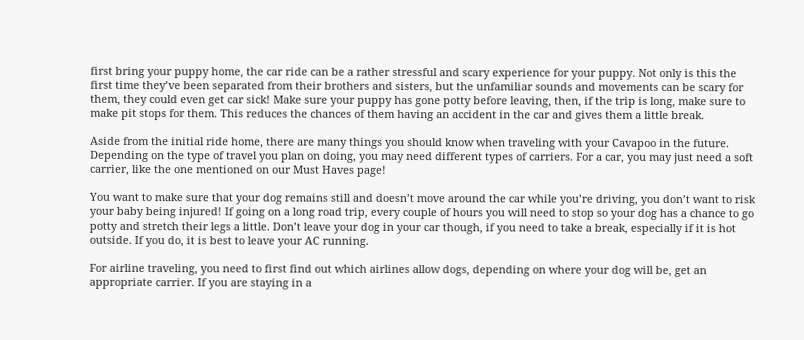first bring your puppy home, the car ride can be a rather stressful and scary experience for your puppy. Not only is this the first time they’ve been separated from their brothers and sisters, but the unfamiliar sounds and movements can be scary for them, they could even get car sick! Make sure your puppy has gone potty before leaving, then, if the trip is long, make sure to make pit stops for them. This reduces the chances of them having an accident in the car and gives them a little break.

Aside from the initial ride home, there are many things you should know when traveling with your Cavapoo in the future. Depending on the type of travel you plan on doing, you may need different types of carriers. For a car, you may just need a soft carrier, like the one mentioned on our Must Haves page!

You want to make sure that your dog remains still and doesn’t move around the car while you’re driving, you don’t want to risk your baby being injured! If going on a long road trip, every couple of hours you will need to stop so your dog has a chance to go potty and stretch their legs a little. Don’t leave your dog in your car though, if you need to take a break, especially if it is hot outside. If you do, it is best to leave your AC running.

For airline traveling, you need to first find out which airlines allow dogs, depending on where your dog will be, get an appropriate carrier. If you are staying in a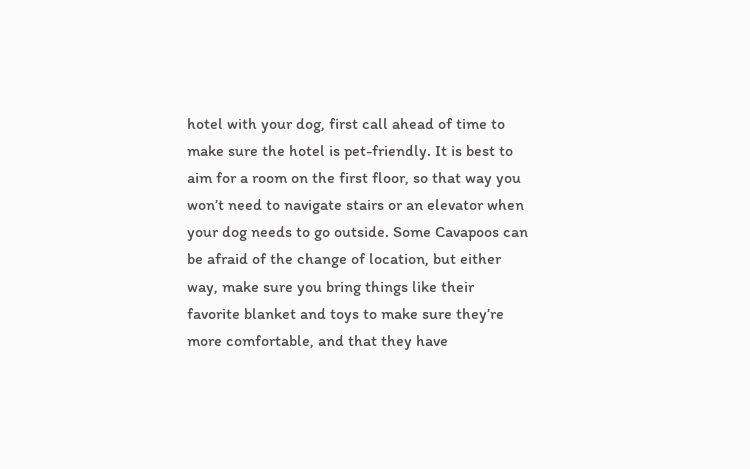hotel with your dog, first call ahead of time to make sure the hotel is pet-friendly. It is best to aim for a room on the first floor, so that way you won’t need to navigate stairs or an elevator when your dog needs to go outside. Some Cavapoos can be afraid of the change of location, but either way, make sure you bring things like their favorite blanket and toys to make sure they’re more comfortable, and that they have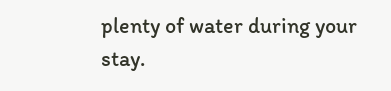plenty of water during your stay.